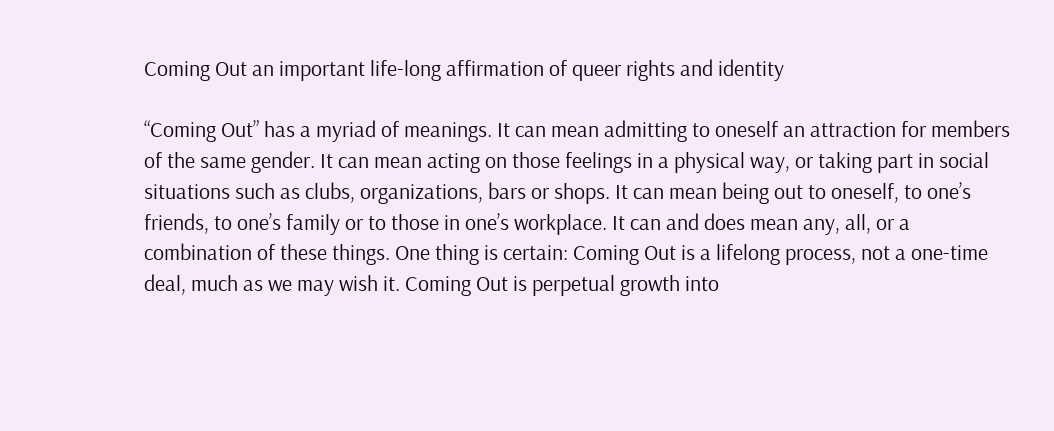Coming Out an important life-long affirmation of queer rights and identity

“Coming Out” has a myriad of meanings. It can mean admitting to oneself an attraction for members of the same gender. It can mean acting on those feelings in a physical way, or taking part in social situations such as clubs, organizations, bars or shops. It can mean being out to oneself, to one’s friends, to one’s family or to those in one’s workplace. It can and does mean any, all, or a combination of these things. One thing is certain: Coming Out is a lifelong process, not a one-time deal, much as we may wish it. Coming Out is perpetual growth into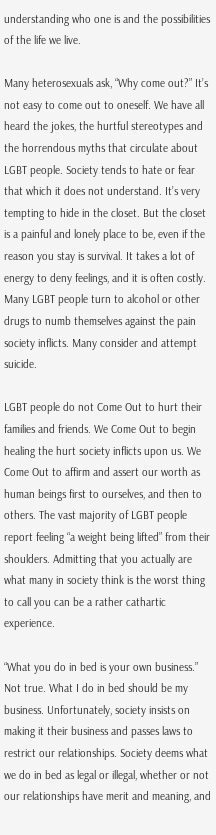understanding who one is and the possibilities of the life we live.

Many heterosexuals ask, “Why come out?” It’s not easy to come out to oneself. We have all heard the jokes, the hurtful stereotypes and the horrendous myths that circulate about LGBT people. Society tends to hate or fear that which it does not understand. It’s very tempting to hide in the closet. But the closet is a painful and lonely place to be, even if the reason you stay is survival. It takes a lot of energy to deny feelings, and it is often costly. Many LGBT people turn to alcohol or other drugs to numb themselves against the pain society inflicts. Many consider and attempt suicide.

LGBT people do not Come Out to hurt their families and friends. We Come Out to begin healing the hurt society inflicts upon us. We Come Out to affirm and assert our worth as human beings first to ourselves, and then to others. The vast majority of LGBT people report feeling “a weight being lifted” from their shoulders. Admitting that you actually are what many in society think is the worst thing to call you can be a rather cathartic experience.

“What you do in bed is your own business.” Not true. What I do in bed should be my business. Unfortunately, society insists on making it their business and passes laws to restrict our relationships. Society deems what we do in bed as legal or illegal, whether or not our relationships have merit and meaning, and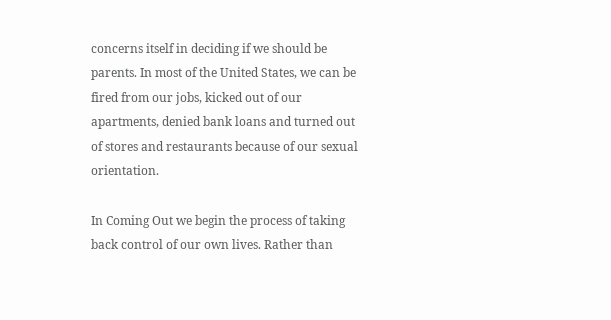concerns itself in deciding if we should be parents. In most of the United States, we can be fired from our jobs, kicked out of our apartments, denied bank loans and turned out of stores and restaurants because of our sexual orientation.

In Coming Out we begin the process of taking back control of our own lives. Rather than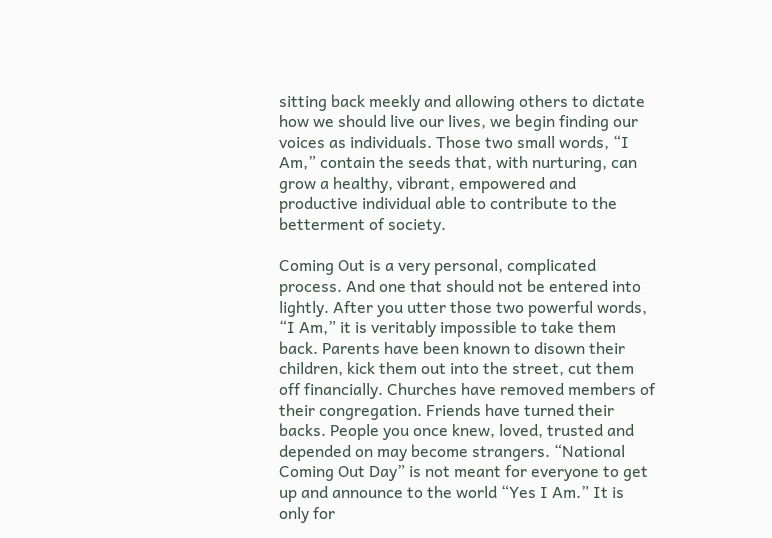sitting back meekly and allowing others to dictate how we should live our lives, we begin finding our voices as individuals. Those two small words, “I Am,” contain the seeds that, with nurturing, can grow a healthy, vibrant, empowered and productive individual able to contribute to the betterment of society.

Coming Out is a very personal, complicated process. And one that should not be entered into lightly. After you utter those two powerful words, “I Am,” it is veritably impossible to take them back. Parents have been known to disown their children, kick them out into the street, cut them off financially. Churches have removed members of their congregation. Friends have turned their backs. People you once knew, loved, trusted and depended on may become strangers. “National Coming Out Day” is not meant for everyone to get up and announce to the world “Yes I Am.” It is only for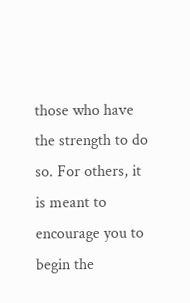those who have the strength to do so. For others, it is meant to encourage you to begin the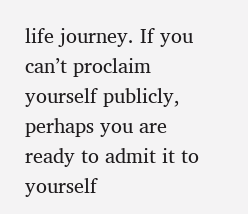life journey. If you can’t proclaim yourself publicly, perhaps you are ready to admit it to yourself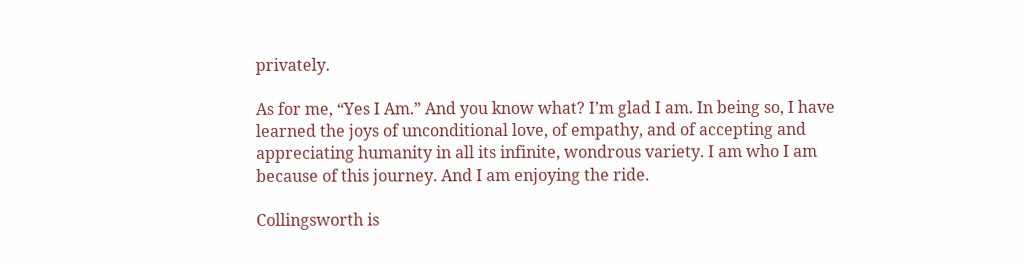privately.

As for me, “Yes I Am.” And you know what? I’m glad I am. In being so, I have learned the joys of unconditional love, of empathy, and of accepting and appreciating humanity in all its infinite, wondrous variety. I am who I am because of this journey. And I am enjoying the ride.

Collingsworth is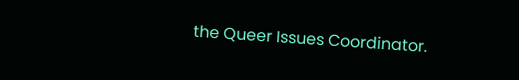the Queer Issues Coordinator.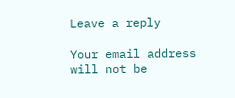Leave a reply

Your email address will not be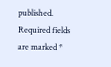published. Required fields are marked *